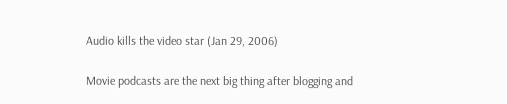Audio kills the video star (Jan 29, 2006)

Movie podcasts are the next big thing after blogging and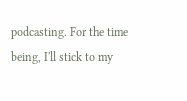podcasting. For the time being, I'll stick to my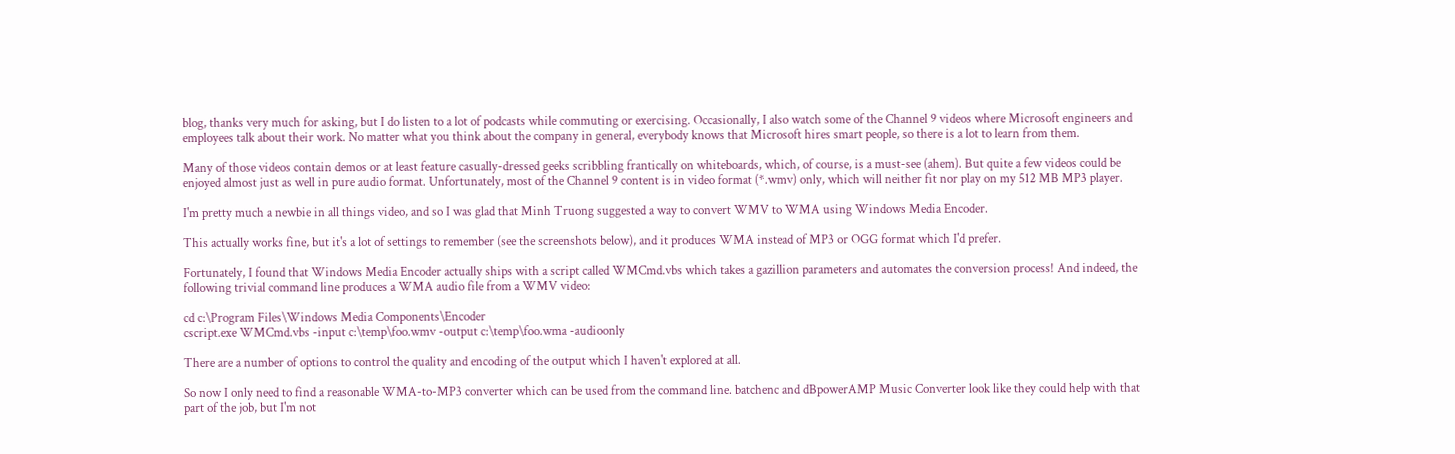blog, thanks very much for asking, but I do listen to a lot of podcasts while commuting or exercising. Occasionally, I also watch some of the Channel 9 videos where Microsoft engineers and employees talk about their work. No matter what you think about the company in general, everybody knows that Microsoft hires smart people, so there is a lot to learn from them.

Many of those videos contain demos or at least feature casually-dressed geeks scribbling frantically on whiteboards, which, of course, is a must-see (ahem). But quite a few videos could be enjoyed almost just as well in pure audio format. Unfortunately, most of the Channel 9 content is in video format (*.wmv) only, which will neither fit nor play on my 512 MB MP3 player.

I'm pretty much a newbie in all things video, and so I was glad that Minh Truong suggested a way to convert WMV to WMA using Windows Media Encoder.

This actually works fine, but it's a lot of settings to remember (see the screenshots below), and it produces WMA instead of MP3 or OGG format which I'd prefer.

Fortunately, I found that Windows Media Encoder actually ships with a script called WMCmd.vbs which takes a gazillion parameters and automates the conversion process! And indeed, the following trivial command line produces a WMA audio file from a WMV video:

cd c:\Program Files\Windows Media Components\Encoder
cscript.exe WMCmd.vbs -input c:\temp\foo.wmv -output c:\temp\foo.wma -audioonly

There are a number of options to control the quality and encoding of the output which I haven't explored at all.

So now I only need to find a reasonable WMA-to-MP3 converter which can be used from the command line. batchenc and dBpowerAMP Music Converter look like they could help with that part of the job, but I'm not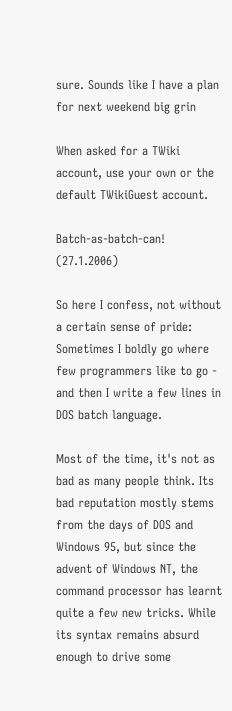sure. Sounds like I have a plan for next weekend big grin

When asked for a TWiki account, use your own or the default TWikiGuest account.

Batch-as-batch-can! (27.1.2006)

So here I confess, not without a certain sense of pride: Sometimes I boldly go where few programmers like to go - and then I write a few lines in DOS batch language.

Most of the time, it's not as bad as many people think. Its bad reputation mostly stems from the days of DOS and Windows 95, but since the advent of Windows NT, the command processor has learnt quite a few new tricks. While its syntax remains absurd enough to drive some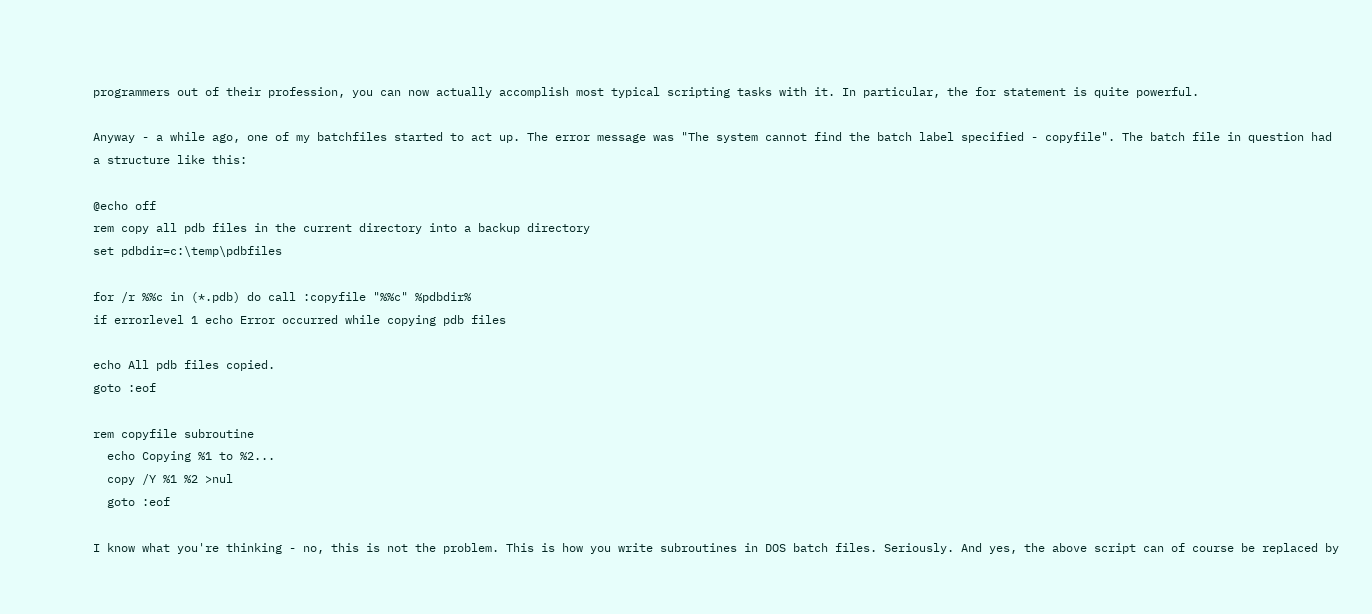programmers out of their profession, you can now actually accomplish most typical scripting tasks with it. In particular, the for statement is quite powerful.

Anyway - a while ago, one of my batchfiles started to act up. The error message was "The system cannot find the batch label specified - copyfile". The batch file in question had a structure like this:

@echo off
rem copy all pdb files in the current directory into a backup directory
set pdbdir=c:\temp\pdbfiles

for /r %%c in (*.pdb) do call :copyfile "%%c" %pdbdir%
if errorlevel 1 echo Error occurred while copying pdb files

echo All pdb files copied.
goto :eof

rem copyfile subroutine
  echo Copying %1 to %2...
  copy /Y %1 %2 >nul
  goto :eof

I know what you're thinking - no, this is not the problem. This is how you write subroutines in DOS batch files. Seriously. And yes, the above script can of course be replaced by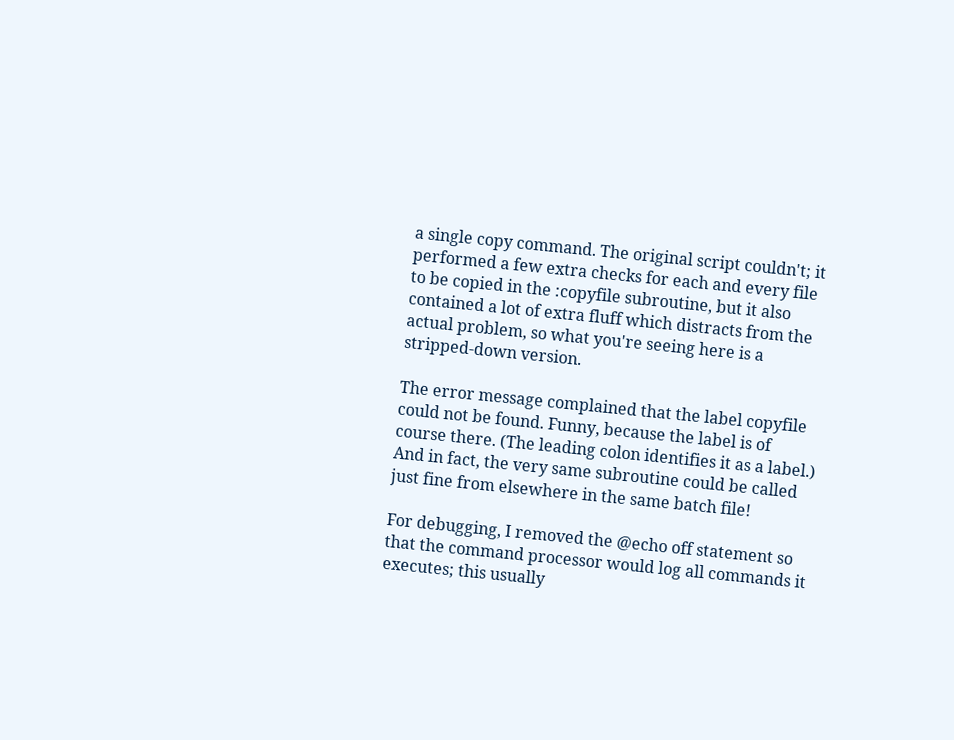a single copy command. The original script couldn't; it performed a few extra checks for each and every file to be copied in the :copyfile subroutine, but it also contained a lot of extra fluff which distracts from the actual problem, so what you're seeing here is a stripped-down version.

The error message complained that the label copyfile could not be found. Funny, because the label is of course there. (The leading colon identifies it as a label.) And in fact, the very same subroutine could be called just fine from elsewhere in the same batch file!

For debugging, I removed the @echo off statement so that the command processor would log all commands it executes; this usually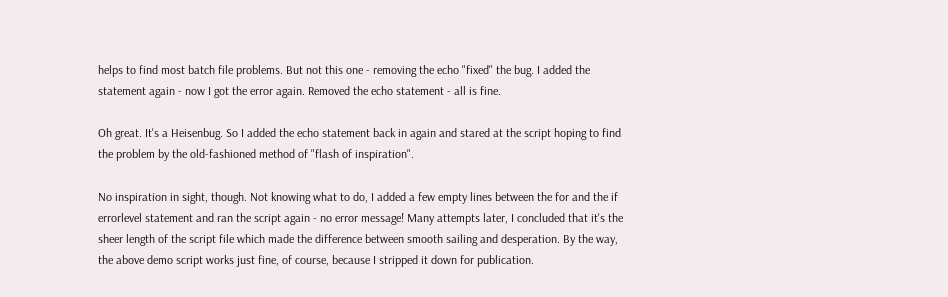helps to find most batch file problems. But not this one - removing the echo "fixed" the bug. I added the statement again - now I got the error again. Removed the echo statement - all is fine.

Oh great. It's a Heisenbug. So I added the echo statement back in again and stared at the script hoping to find the problem by the old-fashioned method of "flash of inspiration".

No inspiration in sight, though. Not knowing what to do, I added a few empty lines between the for and the if errorlevel statement and ran the script again - no error message! Many attempts later, I concluded that it's the sheer length of the script file which made the difference between smooth sailing and desperation. By the way, the above demo script works just fine, of course, because I stripped it down for publication.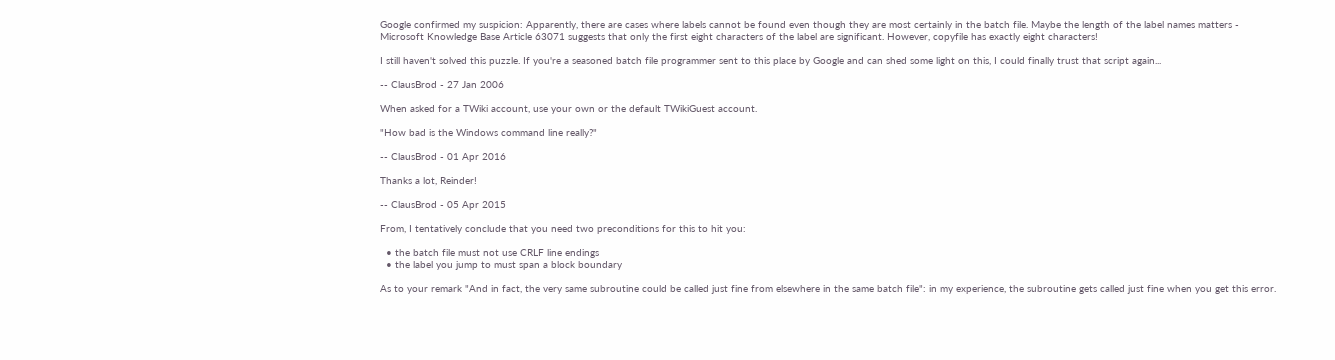Google confirmed my suspicion: Apparently, there are cases where labels cannot be found even though they are most certainly in the batch file. Maybe the length of the label names matters - Microsoft Knowledge Base Article 63071 suggests that only the first eight characters of the label are significant. However, copyfile has exactly eight characters!

I still haven't solved this puzzle. If you're a seasoned batch file programmer sent to this place by Google and can shed some light on this, I could finally trust that script again...

-- ClausBrod - 27 Jan 2006

When asked for a TWiki account, use your own or the default TWikiGuest account.

"How bad is the Windows command line really?"

-- ClausBrod - 01 Apr 2016

Thanks a lot, Reinder!

-- ClausBrod - 05 Apr 2015

From, I tentatively conclude that you need two preconditions for this to hit you:

  • the batch file must not use CRLF line endings
  • the label you jump to must span a block boundary

As to your remark "And in fact, the very same subroutine could be called just fine from elsewhere in the same batch file": in my experience, the subroutine gets called just fine when you get this error.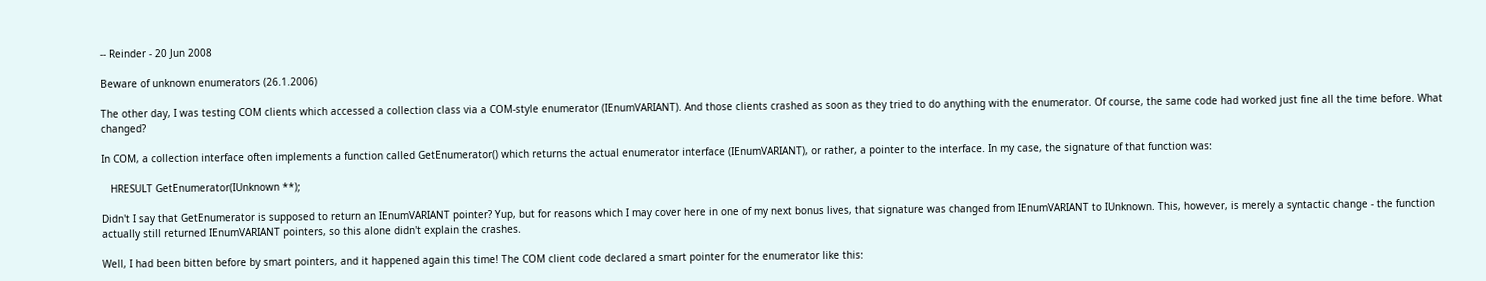-- Reinder - 20 Jun 2008

Beware of unknown enumerators (26.1.2006)

The other day, I was testing COM clients which accessed a collection class via a COM-style enumerator (IEnumVARIANT). And those clients crashed as soon as they tried to do anything with the enumerator. Of course, the same code had worked just fine all the time before. What changed?

In COM, a collection interface often implements a function called GetEnumerator() which returns the actual enumerator interface (IEnumVARIANT), or rather, a pointer to the interface. In my case, the signature of that function was:

   HRESULT GetEnumerator(IUnknown **);

Didn't I say that GetEnumerator is supposed to return an IEnumVARIANT pointer? Yup, but for reasons which I may cover here in one of my next bonus lives, that signature was changed from IEnumVARIANT to IUnknown. This, however, is merely a syntactic change - the function actually still returned IEnumVARIANT pointers, so this alone didn't explain the crashes.

Well, I had been bitten before by smart pointers, and it happened again this time! The COM client code declared a smart pointer for the enumerator like this: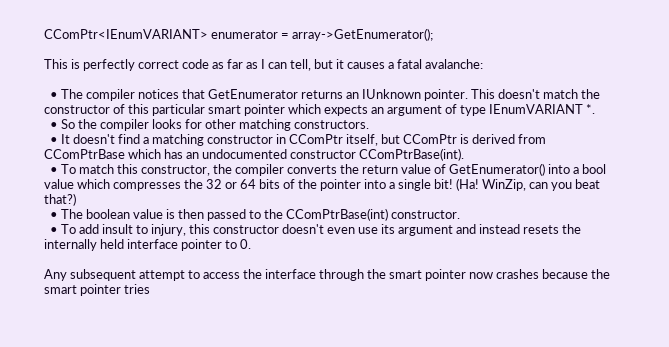CComPtr<IEnumVARIANT> enumerator = array->GetEnumerator();

This is perfectly correct code as far as I can tell, but it causes a fatal avalanche:

  • The compiler notices that GetEnumerator returns an IUnknown pointer. This doesn't match the constructor of this particular smart pointer which expects an argument of type IEnumVARIANT *.
  • So the compiler looks for other matching constructors.
  • It doesn't find a matching constructor in CComPtr itself, but CComPtr is derived from CComPtrBase which has an undocumented constructor CComPtrBase(int).
  • To match this constructor, the compiler converts the return value of GetEnumerator() into a bool value which compresses the 32 or 64 bits of the pointer into a single bit! (Ha! WinZip, can you beat that?)
  • The boolean value is then passed to the CComPtrBase(int) constructor.
  • To add insult to injury, this constructor doesn't even use its argument and instead resets the internally held interface pointer to 0.

Any subsequent attempt to access the interface through the smart pointer now crashes because the smart pointer tries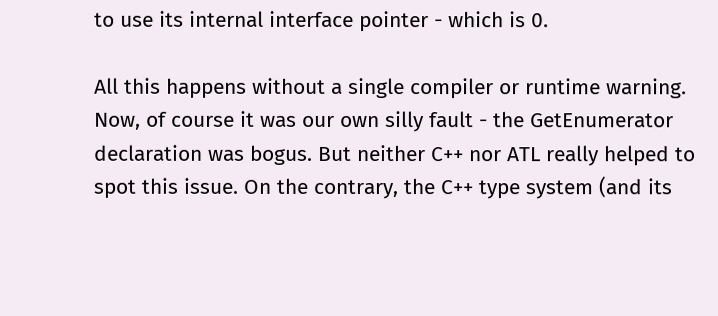to use its internal interface pointer - which is 0.

All this happens without a single compiler or runtime warning. Now, of course it was our own silly fault - the GetEnumerator declaration was bogus. But neither C++ nor ATL really helped to spot this issue. On the contrary, the C++ type system (and its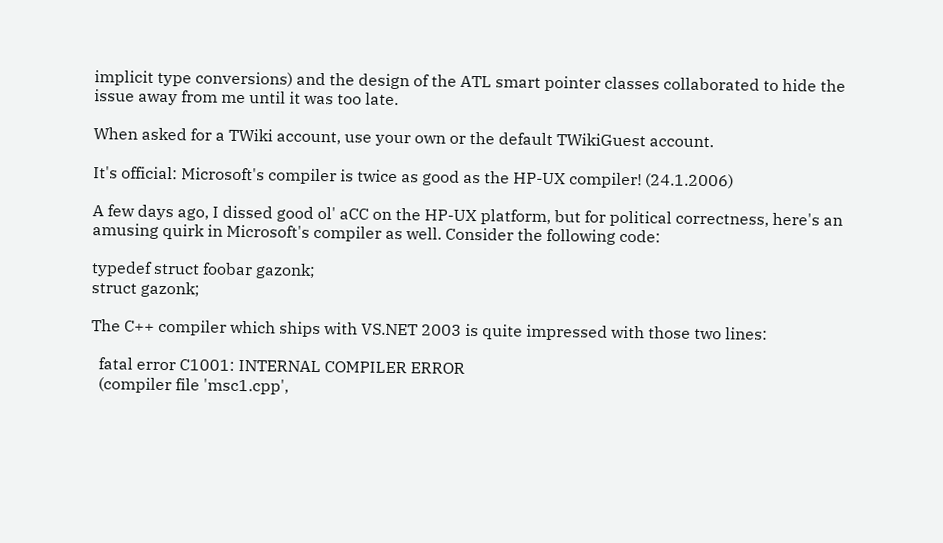implicit type conversions) and the design of the ATL smart pointer classes collaborated to hide the issue away from me until it was too late.

When asked for a TWiki account, use your own or the default TWikiGuest account.

It's official: Microsoft's compiler is twice as good as the HP-UX compiler! (24.1.2006)

A few days ago, I dissed good ol' aCC on the HP-UX platform, but for political correctness, here's an amusing quirk in Microsoft's compiler as well. Consider the following code:

typedef struct foobar gazonk;
struct gazonk;

The C++ compiler which ships with VS.NET 2003 is quite impressed with those two lines:

  fatal error C1001: INTERNAL COMPILER ERROR
  (compiler file 'msc1.cpp',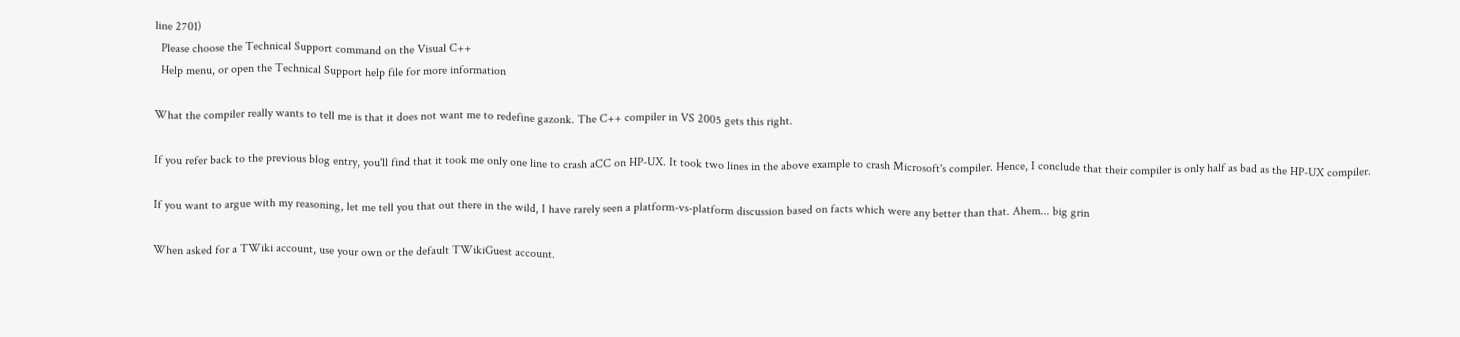line 2701)
  Please choose the Technical Support command on the Visual C++
  Help menu, or open the Technical Support help file for more information

What the compiler really wants to tell me is that it does not want me to redefine gazonk. The C++ compiler in VS 2005 gets this right.

If you refer back to the previous blog entry, you'll find that it took me only one line to crash aCC on HP-UX. It took two lines in the above example to crash Microsoft's compiler. Hence, I conclude that their compiler is only half as bad as the HP-UX compiler.

If you want to argue with my reasoning, let me tell you that out there in the wild, I have rarely seen a platform-vs-platform discussion based on facts which were any better than that. Ahem... big grin

When asked for a TWiki account, use your own or the default TWikiGuest account.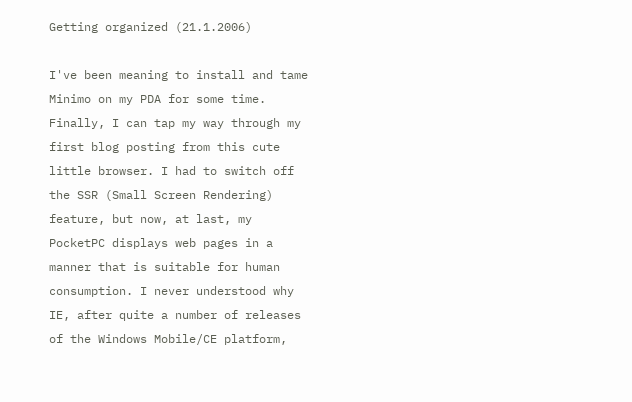Getting organized (21.1.2006)

I've been meaning to install and tame Minimo on my PDA for some time. Finally, I can tap my way through my first blog posting from this cute little browser. I had to switch off the SSR (Small Screen Rendering) feature, but now, at last, my PocketPC displays web pages in a manner that is suitable for human consumption. I never understood why IE, after quite a number of releases of the Windows Mobile/CE platform,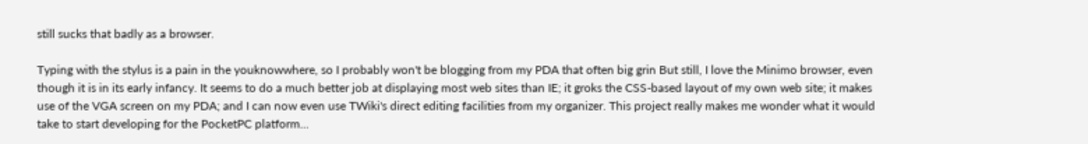still sucks that badly as a browser.

Typing with the stylus is a pain in the youknowwhere, so I probably won't be blogging from my PDA that often big grin But still, I love the Minimo browser, even though it is in its early infancy. It seems to do a much better job at displaying most web sites than IE; it groks the CSS-based layout of my own web site; it makes use of the VGA screen on my PDA; and I can now even use TWiki's direct editing facilities from my organizer. This project really makes me wonder what it would take to start developing for the PocketPC platform...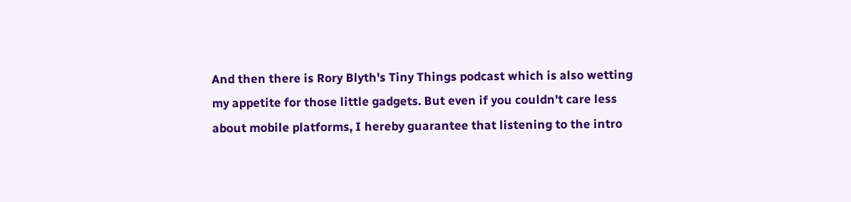And then there is Rory Blyth's Tiny Things podcast which is also wetting my appetite for those little gadgets. But even if you couldn't care less about mobile platforms, I hereby guarantee that listening to the intro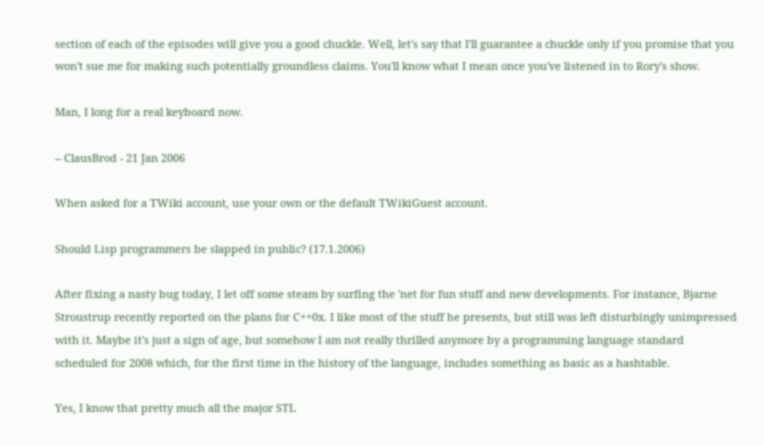section of each of the episodes will give you a good chuckle. Well, let's say that I'll guarantee a chuckle only if you promise that you won't sue me for making such potentially groundless claims. You'll know what I mean once you've listened in to Rory's show.

Man, I long for a real keyboard now.

-- ClausBrod - 21 Jan 2006

When asked for a TWiki account, use your own or the default TWikiGuest account.

Should Lisp programmers be slapped in public? (17.1.2006)

After fixing a nasty bug today, I let off some steam by surfing the 'net for fun stuff and new developments. For instance, Bjarne Stroustrup recently reported on the plans for C++0x. I like most of the stuff he presents, but still was left disturbingly unimpressed with it. Maybe it's just a sign of age, but somehow I am not really thrilled anymore by a programming language standard scheduled for 2008 which, for the first time in the history of the language, includes something as basic as a hashtable.

Yes, I know that pretty much all the major STL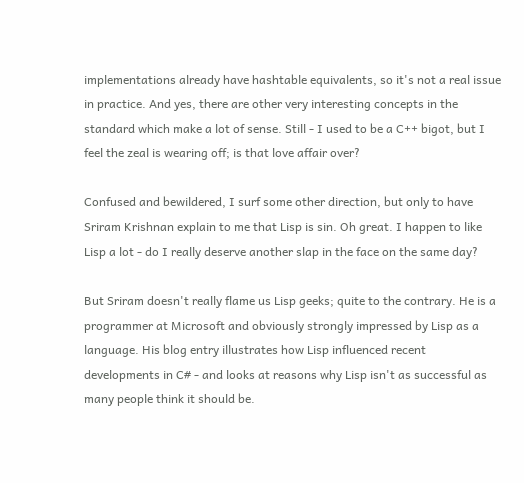implementations already have hashtable equivalents, so it's not a real issue in practice. And yes, there are other very interesting concepts in the standard which make a lot of sense. Still - I used to be a C++ bigot, but I feel the zeal is wearing off; is that love affair over?

Confused and bewildered, I surf some other direction, but only to have Sriram Krishnan explain to me that Lisp is sin. Oh great. I happen to like Lisp a lot - do I really deserve another slap in the face on the same day?

But Sriram doesn't really flame us Lisp geeks; quite to the contrary. He is a programmer at Microsoft and obviously strongly impressed by Lisp as a language. His blog entry illustrates how Lisp influenced recent developments in C# - and looks at reasons why Lisp isn't as successful as many people think it should be.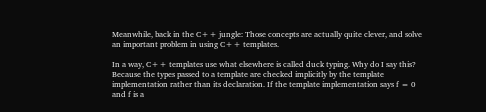Meanwhile, back in the C++ jungle: Those concepts are actually quite clever, and solve an important problem in using C++ templates.

In a way, C++ templates use what elsewhere is called duck typing. Why do I say this? Because the types passed to a template are checked implicitly by the template implementation rather than its declaration. If the template implementation says f = 0 and f is a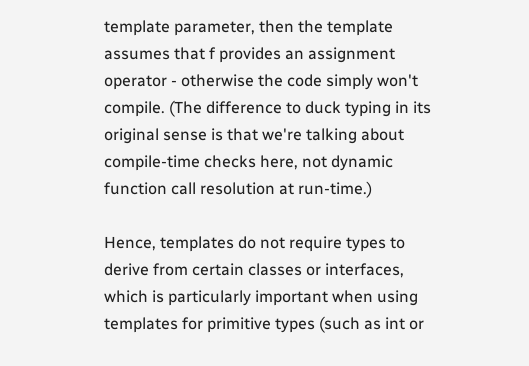template parameter, then the template assumes that f provides an assignment operator - otherwise the code simply won't compile. (The difference to duck typing in its original sense is that we're talking about compile-time checks here, not dynamic function call resolution at run-time.)

Hence, templates do not require types to derive from certain classes or interfaces, which is particularly important when using templates for primitive types (such as int or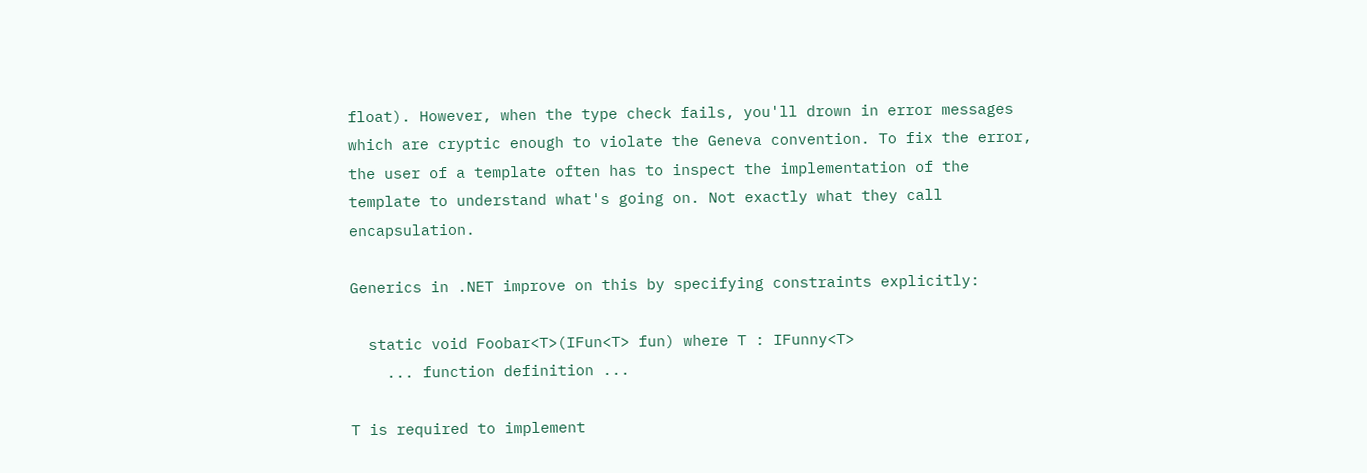float). However, when the type check fails, you'll drown in error messages which are cryptic enough to violate the Geneva convention. To fix the error, the user of a template often has to inspect the implementation of the template to understand what's going on. Not exactly what they call encapsulation.

Generics in .NET improve on this by specifying constraints explicitly:

  static void Foobar<T>(IFun<T> fun) where T : IFunny<T>
    ... function definition ...

T is required to implement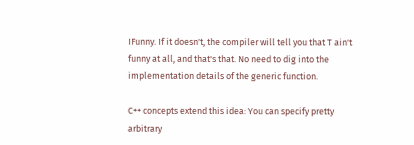IFunny. If it doesn't, the compiler will tell you that T ain't funny at all, and that's that. No need to dig into the implementation details of the generic function.

C++ concepts extend this idea: You can specify pretty arbitrary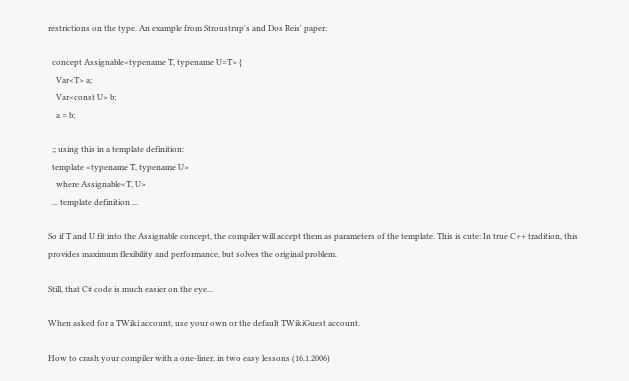restrictions on the type. An example from Stroustrup's and Dos Reis' paper:

  concept Assignable<typename T, typename U=T> {
    Var<T> a;
    Var<const U> b;
    a = b;

  ;; using this in a template definition:
  template <typename T, typename U>
    where Assignable<T, U>
  ... template definition ...

So if T and U fit into the Assignable concept, the compiler will accept them as parameters of the template. This is cute: In true C++ tradition, this provides maximum flexibility and performance, but solves the original problem.

Still, that C# code is much easier on the eye...

When asked for a TWiki account, use your own or the default TWikiGuest account.

How to crash your compiler with a one-liner, in two easy lessons (16.1.2006)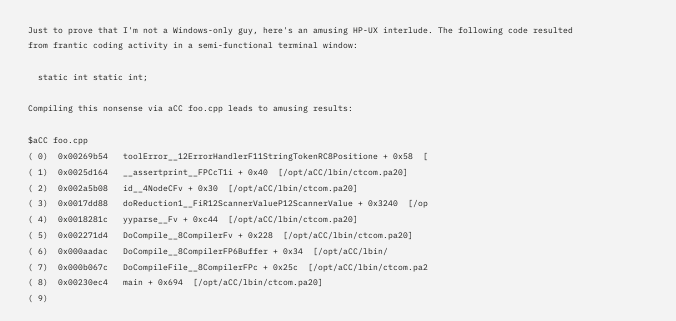Just to prove that I'm not a Windows-only guy, here's an amusing HP-UX interlude. The following code resulted from frantic coding activity in a semi-functional terminal window:

  static int static int;

Compiling this nonsense via aCC foo.cpp leads to amusing results:

$aCC foo.cpp
( 0)  0x00269b54   toolError__12ErrorHandlerF11StringTokenRC8Positione + 0x58  [
( 1)  0x0025d164   __assertprint__FPCcT1i + 0x40  [/opt/aCC/lbin/ctcom.pa20]
( 2)  0x002a5b08   id__4NodeCFv + 0x30  [/opt/aCC/lbin/ctcom.pa20]
( 3)  0x0017dd88   doReduction1__FiR12ScannerValueP12ScannerValue + 0x3240  [/op
( 4)  0x0018281c   yyparse__Fv + 0xc44  [/opt/aCC/lbin/ctcom.pa20]
( 5)  0x002271d4   DoCompile__8CompilerFv + 0x228  [/opt/aCC/lbin/ctcom.pa20]
( 6)  0x000aadac   DoCompile__8CompilerFP6Buffer + 0x34  [/opt/aCC/lbin/
( 7)  0x000b067c   DoCompileFile__8CompilerFPc + 0x25c  [/opt/aCC/lbin/ctcom.pa2
( 8)  0x00230ec4   main + 0x694  [/opt/aCC/lbin/ctcom.pa20]
( 9)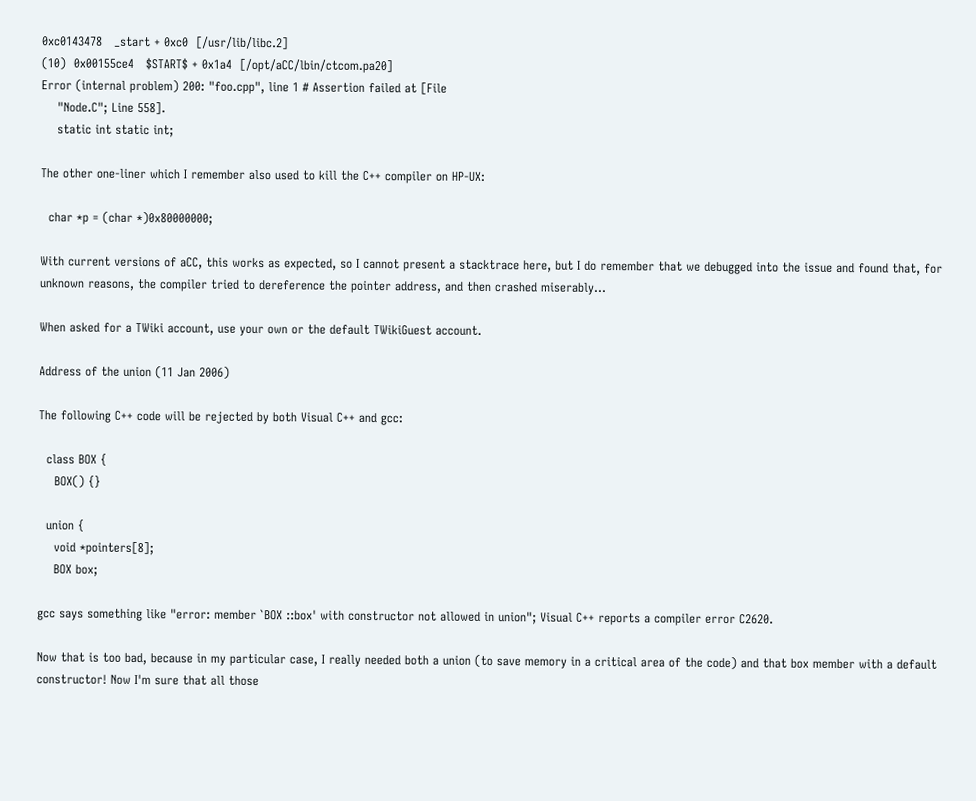0xc0143478   _start + 0xc0  [/usr/lib/libc.2]
(10)  0x00155ce4   $START$ + 0x1a4  [/opt/aCC/lbin/ctcom.pa20]
Error (internal problem) 200: "foo.cpp", line 1 # Assertion failed at [File
    "Node.C"; Line 558].
    static int static int;

The other one-liner which I remember also used to kill the C++ compiler on HP-UX:

  char *p = (char *)0x80000000;

With current versions of aCC, this works as expected, so I cannot present a stacktrace here, but I do remember that we debugged into the issue and found that, for unknown reasons, the compiler tried to dereference the pointer address, and then crashed miserably...

When asked for a TWiki account, use your own or the default TWikiGuest account.

Address of the union (11 Jan 2006)

The following C++ code will be rejected by both Visual C++ and gcc:

  class BOX {
    BOX() {}

  union {
    void *pointers[8];
    BOX box;

gcc says something like "error: member `BOX ::box' with constructor not allowed in union"; Visual C++ reports a compiler error C2620.

Now that is too bad, because in my particular case, I really needed both a union (to save memory in a critical area of the code) and that box member with a default constructor! Now I'm sure that all those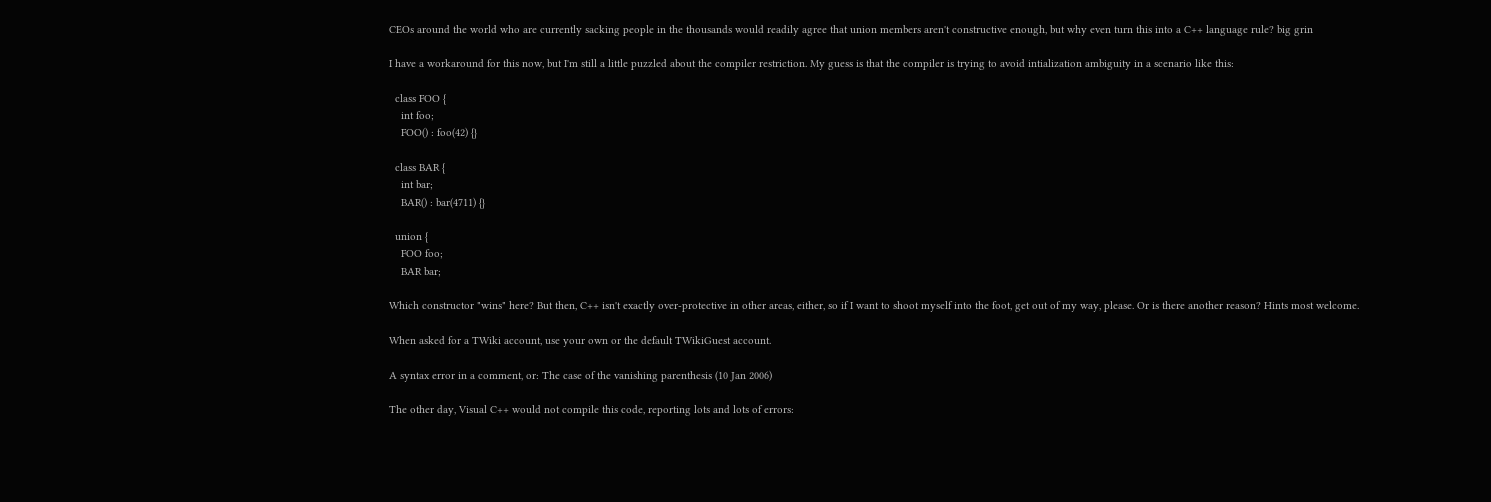CEOs around the world who are currently sacking people in the thousands would readily agree that union members aren't constructive enough, but why even turn this into a C++ language rule? big grin

I have a workaround for this now, but I'm still a little puzzled about the compiler restriction. My guess is that the compiler is trying to avoid intialization ambiguity in a scenario like this:

  class FOO {
    int foo;
    FOO() : foo(42) {}

  class BAR {
    int bar;
    BAR() : bar(4711) {}

  union {
    FOO foo;
    BAR bar;

Which constructor "wins" here? But then, C++ isn't exactly over-protective in other areas, either, so if I want to shoot myself into the foot, get out of my way, please. Or is there another reason? Hints most welcome.

When asked for a TWiki account, use your own or the default TWikiGuest account.

A syntax error in a comment, or: The case of the vanishing parenthesis (10 Jan 2006)

The other day, Visual C++ would not compile this code, reporting lots and lots of errors: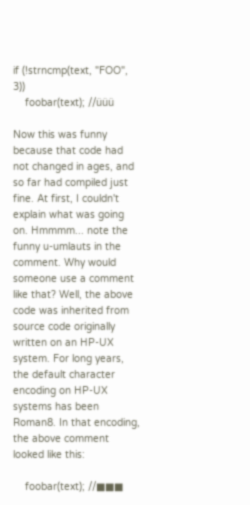if (!strncmp(text, "FOO", 3))
    foobar(text); //üüü

Now this was funny because that code had not changed in ages, and so far had compiled just fine. At first, I couldn't explain what was going on. Hmmmm... note the funny u-umlauts in the comment. Why would someone use a comment like that? Well, the above code was inherited from source code originally written on an HP-UX system. For long years, the default character encoding on HP-UX systems has been Roman8. In that encoding, the above comment looked like this:

    foobar(text); //■■■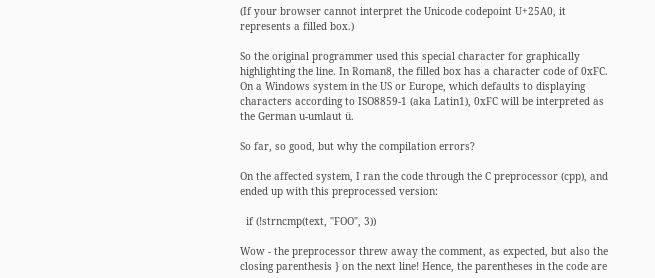(If your browser cannot interpret the Unicode codepoint U+25A0, it represents a filled box.)

So the original programmer used this special character for graphically highlighting the line. In Roman8, the filled box has a character code of 0xFC. On a Windows system in the US or Europe, which defaults to displaying characters according to ISO8859-1 (aka Latin1), 0xFC will be interpreted as the German u-umlaut ü.

So far, so good, but why the compilation errors?

On the affected system, I ran the code through the C preprocessor (cpp), and ended up with this preprocessed version:

  if (!strncmp(text, "FOO", 3))

Wow - the preprocessor threw away the comment, as expected, but also the closing parenthesis } on the next line! Hence, the parentheses in the code are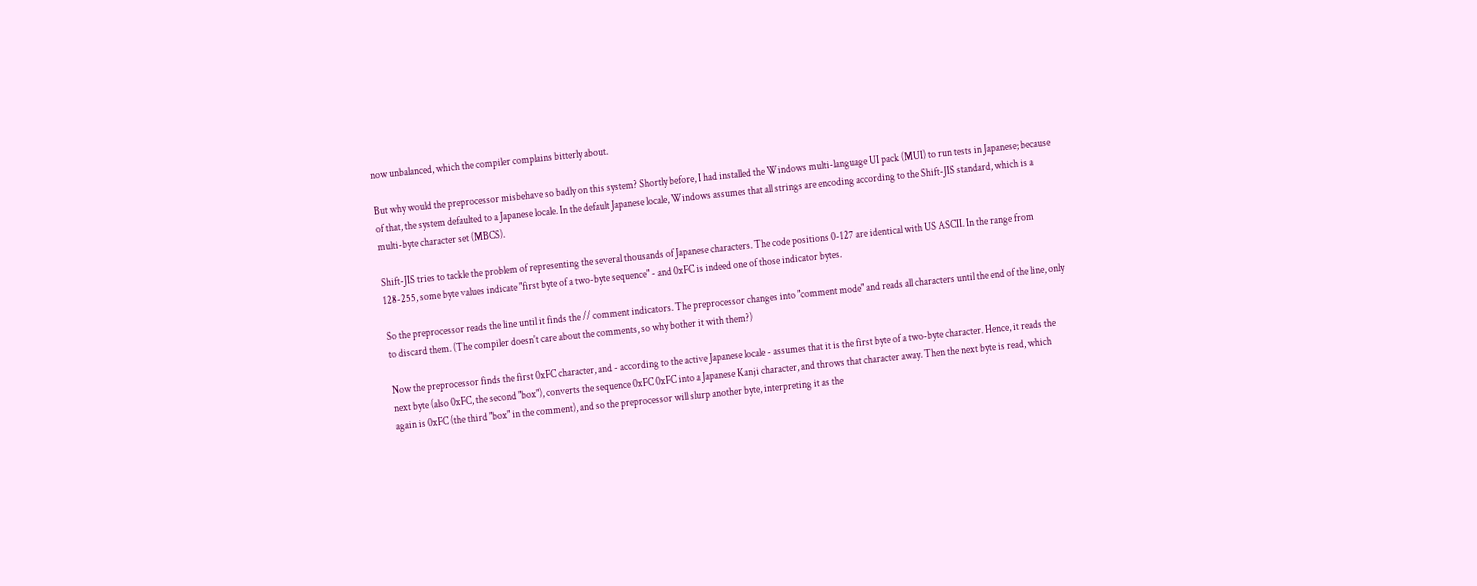now unbalanced, which the compiler complains bitterly about.

But why would the preprocessor misbehave so badly on this system? Shortly before, I had installed the Windows multi-language UI pack (MUI) to run tests in Japanese; because of that, the system defaulted to a Japanese locale. In the default Japanese locale, Windows assumes that all strings are encoding according to the Shift-JIS standard, which is a multi-byte character set (MBCS).

Shift-JIS tries to tackle the problem of representing the several thousands of Japanese characters. The code positions 0-127 are identical with US ASCII. In the range from 128-255, some byte values indicate "first byte of a two-byte sequence" - and 0xFC is indeed one of those indicator bytes.

So the preprocessor reads the line until it finds the // comment indicators. The preprocessor changes into "comment mode" and reads all characters until the end of the line, only to discard them. (The compiler doesn't care about the comments, so why bother it with them?)

Now the preprocessor finds the first 0xFC character, and - according to the active Japanese locale - assumes that it is the first byte of a two-byte character. Hence, it reads the next byte (also 0xFC, the second "box"), converts the sequence 0xFC 0xFC into a Japanese Kanji character, and throws that character away. Then the next byte is read, which again is 0xFC (the third "box" in the comment), and so the preprocessor will slurp another byte, interpreting it as the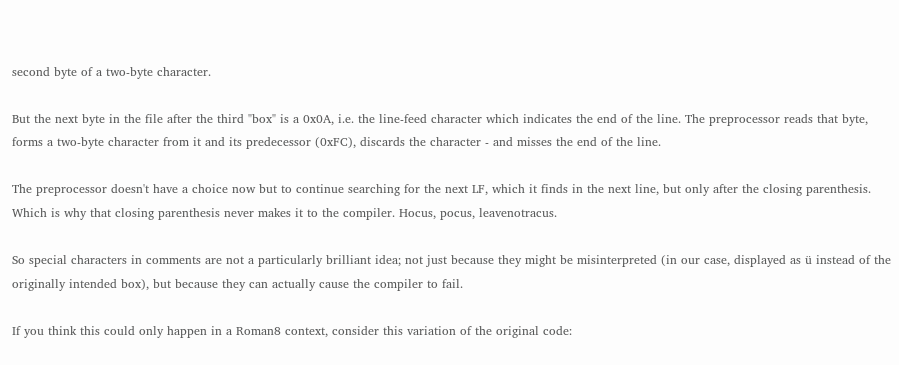second byte of a two-byte character.

But the next byte in the file after the third "box" is a 0x0A, i.e. the line-feed character which indicates the end of the line. The preprocessor reads that byte, forms a two-byte character from it and its predecessor (0xFC), discards the character - and misses the end of the line.

The preprocessor doesn't have a choice now but to continue searching for the next LF, which it finds in the next line, but only after the closing parenthesis. Which is why that closing parenthesis never makes it to the compiler. Hocus, pocus, leavenotracus.

So special characters in comments are not a particularly brilliant idea; not just because they might be misinterpreted (in our case, displayed as ü instead of the originally intended box), but because they can actually cause the compiler to fail.

If you think this could only happen in a Roman8 context, consider this variation of the original code: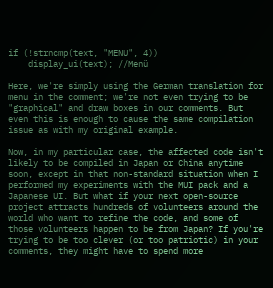if (!strncmp(text, "MENU", 4))
    display_ui(text); //Menü

Here, we're simply using the German translation for menu in the comment; we're not even trying to be "graphical" and draw boxes in our comments. But even this is enough to cause the same compilation issue as with my original example.

Now, in my particular case, the affected code isn't likely to be compiled in Japan or China anytime soon, except in that non-standard situation when I performed my experiments with the MUI pack and a Japanese UI. But what if your next open-source project attracts hundreds of volunteers around the world who want to refine the code, and some of those volunteers happen to be from Japan? If you're trying to be too clever (or too patriotic) in your comments, they might have to spend more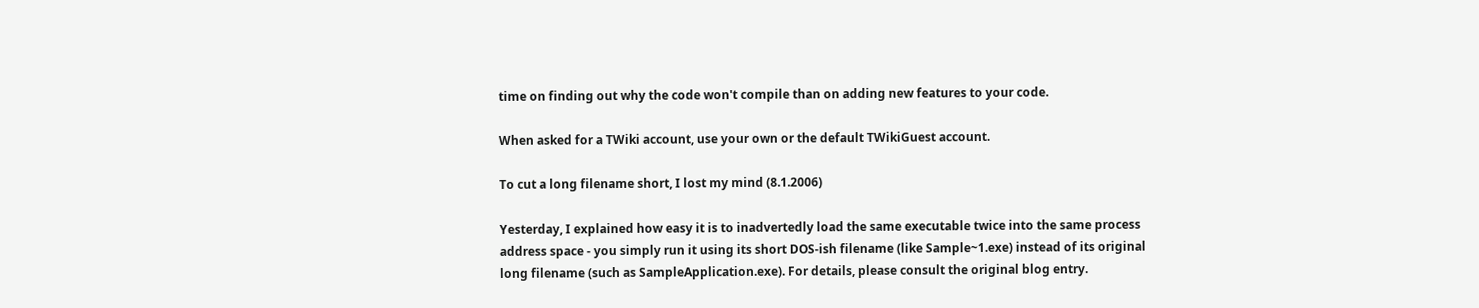time on finding out why the code won't compile than on adding new features to your code.

When asked for a TWiki account, use your own or the default TWikiGuest account.

To cut a long filename short, I lost my mind (8.1.2006)

Yesterday, I explained how easy it is to inadvertedly load the same executable twice into the same process address space - you simply run it using its short DOS-ish filename (like Sample~1.exe) instead of its original long filename (such as SampleApplication.exe). For details, please consult the original blog entry.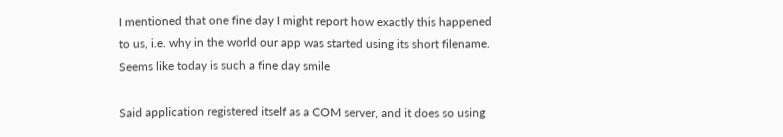I mentioned that one fine day I might report how exactly this happened to us, i.e. why in the world our app was started using its short filename. Seems like today is such a fine day smile

Said application registered itself as a COM server, and it does so using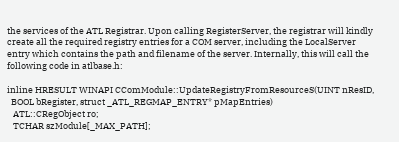the services of the ATL Registrar. Upon calling RegisterServer, the registrar will kindly create all the required registry entries for a COM server, including the LocalServer entry which contains the path and filename of the server. Internally, this will call the following code in atlbase.h:

inline HRESULT WINAPI CComModule::UpdateRegistryFromResourceS(UINT nResID,
  BOOL bRegister, struct _ATL_REGMAP_ENTRY* pMapEntries)
   ATL::CRegObject ro;
   TCHAR szModule[_MAX_PATH];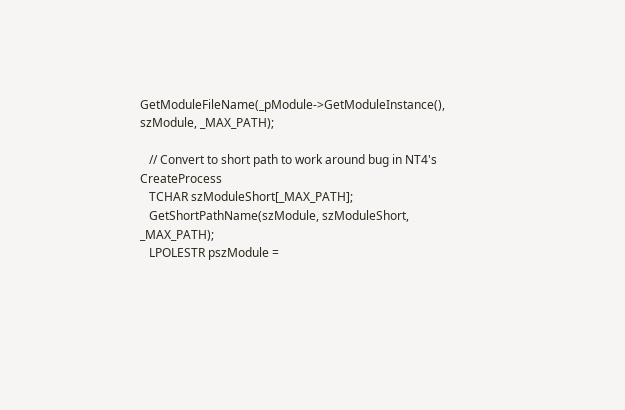GetModuleFileName(_pModule->GetModuleInstance(), szModule, _MAX_PATH);

   // Convert to short path to work around bug in NT4's CreateProcess
   TCHAR szModuleShort[_MAX_PATH];
   GetShortPathName(szModule, szModuleShort, _MAX_PATH);
   LPOLESTR pszModule =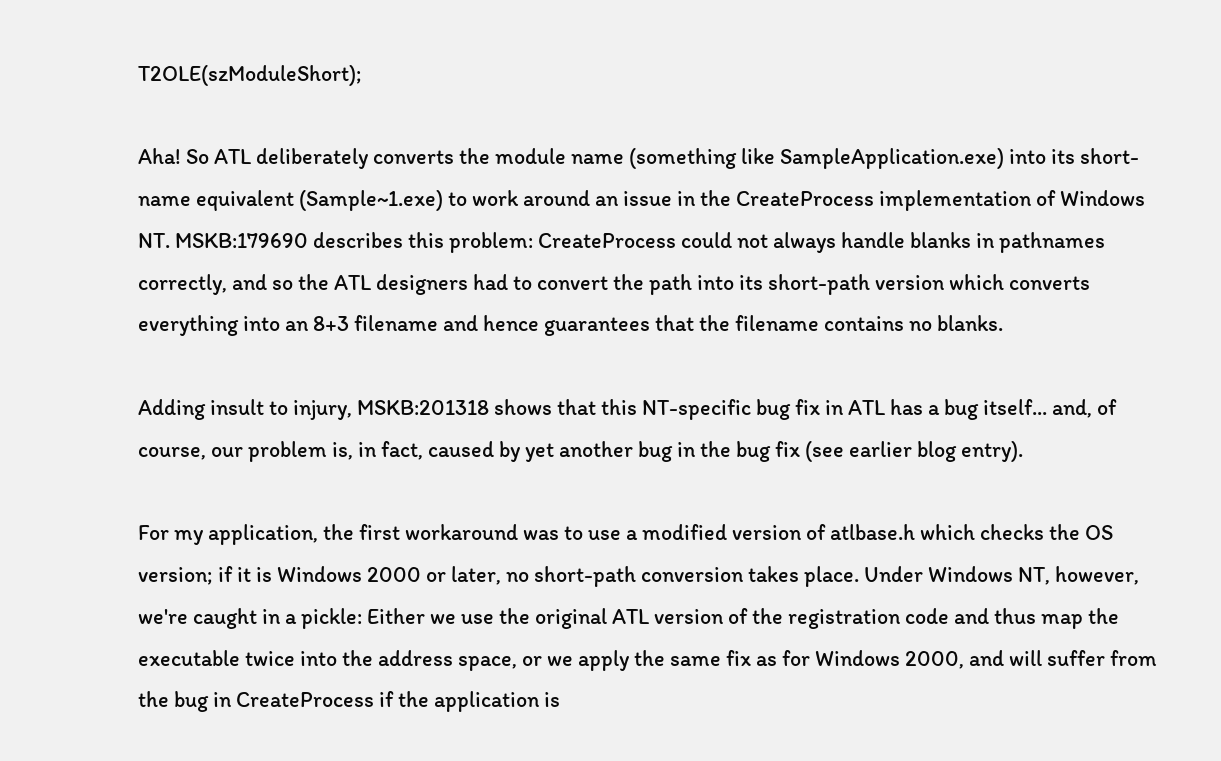T2OLE(szModuleShort);

Aha! So ATL deliberately converts the module name (something like SampleApplication.exe) into its short-name equivalent (Sample~1.exe) to work around an issue in the CreateProcess implementation of Windows NT. MSKB:179690 describes this problem: CreateProcess could not always handle blanks in pathnames correctly, and so the ATL designers had to convert the path into its short-path version which converts everything into an 8+3 filename and hence guarantees that the filename contains no blanks.

Adding insult to injury, MSKB:201318 shows that this NT-specific bug fix in ATL has a bug itself... and, of course, our problem is, in fact, caused by yet another bug in the bug fix (see earlier blog entry).

For my application, the first workaround was to use a modified version of atlbase.h which checks the OS version; if it is Windows 2000 or later, no short-path conversion takes place. Under Windows NT, however, we're caught in a pickle: Either we use the original ATL version of the registration code and thus map the executable twice into the address space, or we apply the same fix as for Windows 2000, and will suffer from the bug in CreateProcess if the application is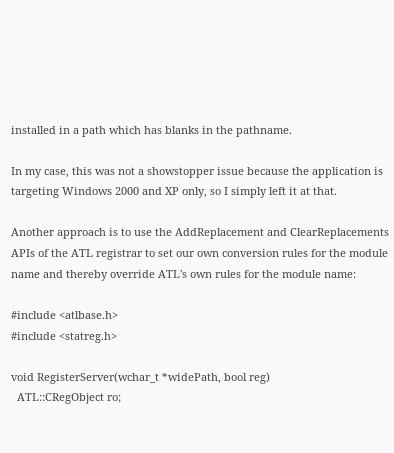installed in a path which has blanks in the pathname.

In my case, this was not a showstopper issue because the application is targeting Windows 2000 and XP only, so I simply left it at that.

Another approach is to use the AddReplacement and ClearReplacements APIs of the ATL registrar to set our own conversion rules for the module name and thereby override ATL's own rules for the module name:

#include <atlbase.h>
#include <statreg.h>

void RegisterServer(wchar_t *widePath, bool reg)
  ATL::CRegObject ro;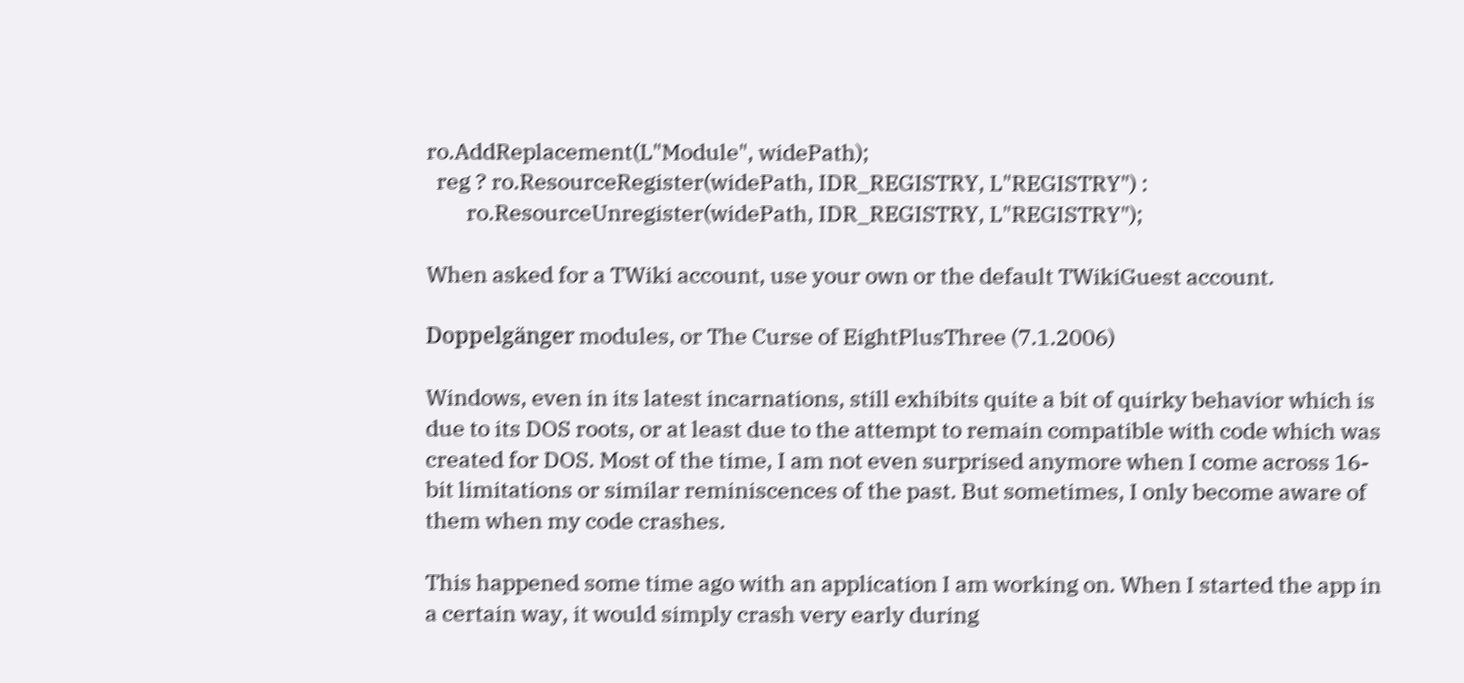ro.AddReplacement(L"Module", widePath);
  reg ? ro.ResourceRegister(widePath, IDR_REGISTRY, L"REGISTRY") :
        ro.ResourceUnregister(widePath, IDR_REGISTRY, L"REGISTRY");

When asked for a TWiki account, use your own or the default TWikiGuest account.

Doppelgänger modules, or The Curse of EightPlusThree (7.1.2006)

Windows, even in its latest incarnations, still exhibits quite a bit of quirky behavior which is due to its DOS roots, or at least due to the attempt to remain compatible with code which was created for DOS. Most of the time, I am not even surprised anymore when I come across 16-bit limitations or similar reminiscences of the past. But sometimes, I only become aware of them when my code crashes.

This happened some time ago with an application I am working on. When I started the app in a certain way, it would simply crash very early during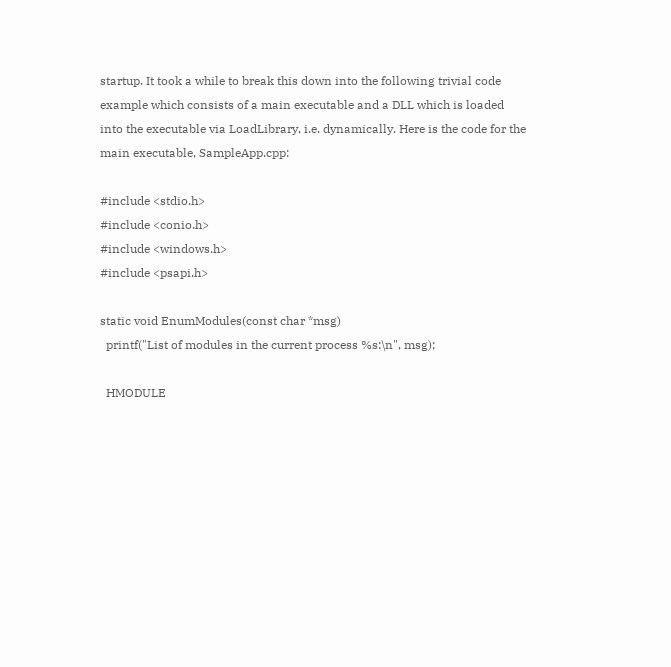startup. It took a while to break this down into the following trivial code example which consists of a main executable and a DLL which is loaded into the executable via LoadLibrary, i.e. dynamically. Here is the code for the main executable, SampleApp.cpp:

#include <stdio.h>
#include <conio.h>
#include <windows.h>
#include <psapi.h>

static void EnumModules(const char *msg)
  printf("List of modules in the current process %s:\n", msg);

  HMODULE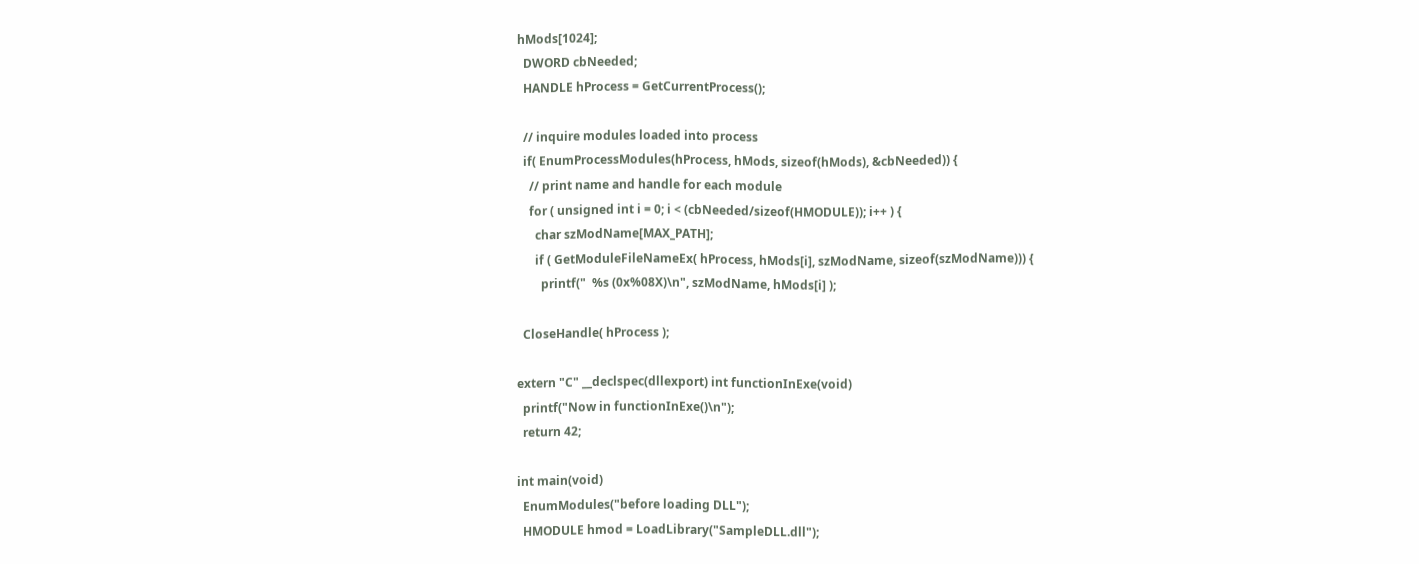hMods[1024];
  DWORD cbNeeded;
  HANDLE hProcess = GetCurrentProcess();

  // inquire modules loaded into process
  if( EnumProcessModules(hProcess, hMods, sizeof(hMods), &cbNeeded)) {
    // print name and handle for each module
    for ( unsigned int i = 0; i < (cbNeeded/sizeof(HMODULE)); i++ ) {
      char szModName[MAX_PATH];
      if ( GetModuleFileNameEx( hProcess, hMods[i], szModName, sizeof(szModName))) {
        printf("  %s (0x%08X)\n", szModName, hMods[i] );

  CloseHandle( hProcess );

extern "C" __declspec(dllexport) int functionInExe(void)
  printf("Now in functionInExe()\n");
  return 42;

int main(void)
  EnumModules("before loading DLL");
  HMODULE hmod = LoadLibrary("SampleDLL.dll");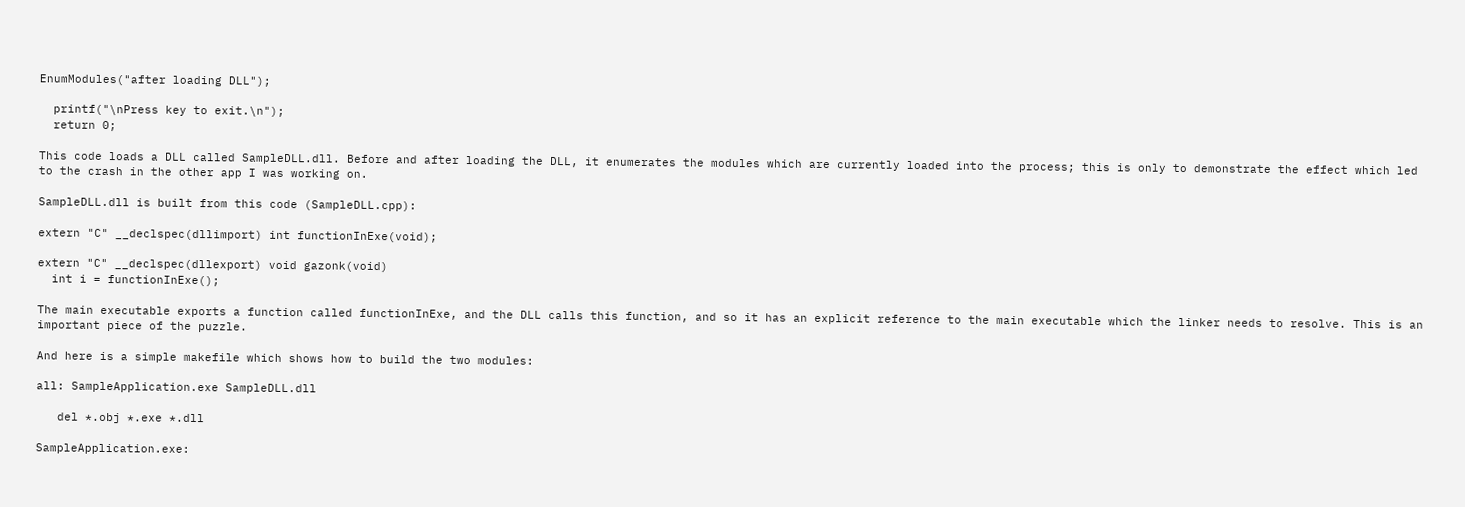EnumModules("after loading DLL");

  printf("\nPress key to exit.\n");
  return 0;

This code loads a DLL called SampleDLL.dll. Before and after loading the DLL, it enumerates the modules which are currently loaded into the process; this is only to demonstrate the effect which led to the crash in the other app I was working on.

SampleDLL.dll is built from this code (SampleDLL.cpp):

extern "C" __declspec(dllimport) int functionInExe(void);

extern "C" __declspec(dllexport) void gazonk(void)
  int i = functionInExe();

The main executable exports a function called functionInExe, and the DLL calls this function, and so it has an explicit reference to the main executable which the linker needs to resolve. This is an important piece of the puzzle.

And here is a simple makefile which shows how to build the two modules:

all: SampleApplication.exe SampleDLL.dll

   del *.obj *.exe *.dll

SampleApplication.exe: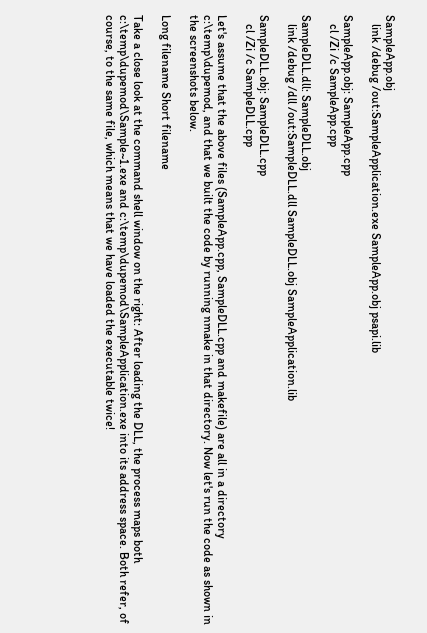SampleApp.obj
   link /debug /out:SampleApplication.exe SampleApp.obj psapi.lib

SampleApp.obj: SampleApp.cpp
   cl /Zi /c SampleApp.cpp

SampleDLL.dll: SampleDLL.obj
   link /debug /dll /out:SampleDLL.dll SampleDLL.obj SampleApplication.lib

SampleDLL.obj: SampleDLL.cpp
   cl /Zi /c SampleDLL.cpp

Let's assume that the above files (SampleApp.cpp, SampleDLL.cpp and makefile) are all in a directory c:\temp\dupemod, and that we built the code by running nmake in that directory. Now let's run the code as shown in the screenshots below.

Long filename Short filename

Take a close look at the command shell window on the right: After loading the DLL, the process maps both c:\temp\dupemod\Sample~1.exe and c:\temp\dupemod\SampleApplication.exe into its address space. Both refer, of course, to the same file, which means that we have loaded the executable twice!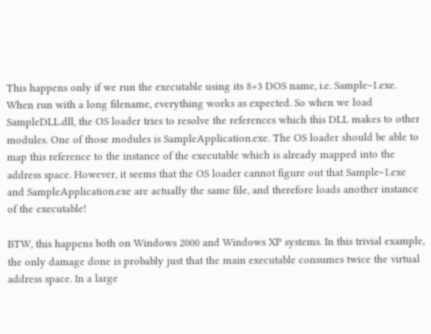This happens only if we run the executable using its 8+3 DOS name, i.e. Sample~1.exe. When run with a long filename, everything works as expected. So when we load SampleDLL.dll, the OS loader tries to resolve the references which this DLL makes to other modules. One of those modules is SampleApplication.exe. The OS loader should be able to map this reference to the instance of the executable which is already mapped into the address space. However, it seems that the OS loader cannot figure out that Sample~1.exe and SampleApplication.exe are actually the same file, and therefore loads another instance of the executable!

BTW, this happens both on Windows 2000 and Windows XP systems. In this trivial example, the only damage done is probably just that the main executable consumes twice the virtual address space. In a large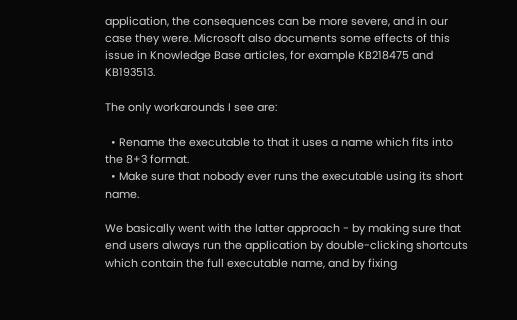application, the consequences can be more severe, and in our case they were. Microsoft also documents some effects of this issue in Knowledge Base articles, for example KB218475 and KB193513.

The only workarounds I see are:

  • Rename the executable to that it uses a name which fits into the 8+3 format.
  • Make sure that nobody ever runs the executable using its short name.

We basically went with the latter approach - by making sure that end users always run the application by double-clicking shortcuts which contain the full executable name, and by fixing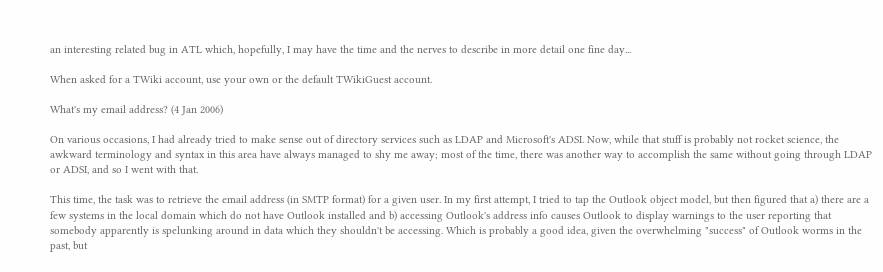an interesting related bug in ATL which, hopefully, I may have the time and the nerves to describe in more detail one fine day...

When asked for a TWiki account, use your own or the default TWikiGuest account.

What's my email address? (4 Jan 2006)

On various occasions, I had already tried to make sense out of directory services such as LDAP and Microsoft's ADSI. Now, while that stuff is probably not rocket science, the awkward terminology and syntax in this area have always managed to shy me away; most of the time, there was another way to accomplish the same without going through LDAP or ADSI, and so I went with that.

This time, the task was to retrieve the email address (in SMTP format) for a given user. In my first attempt, I tried to tap the Outlook object model, but then figured that a) there are a few systems in the local domain which do not have Outlook installed and b) accessing Outlook's address info causes Outlook to display warnings to the user reporting that somebody apparently is spelunking around in data which they shouldn't be accessing. Which is probably a good idea, given the overwhelming "success" of Outlook worms in the past, but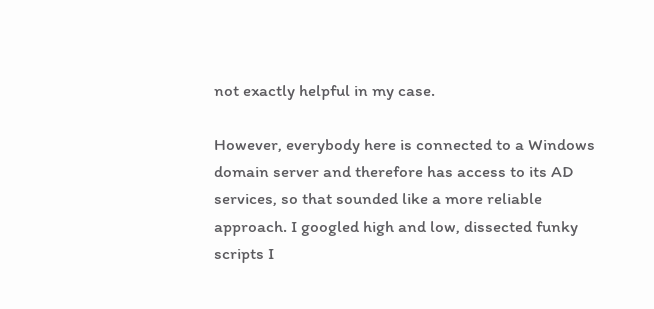not exactly helpful in my case.

However, everybody here is connected to a Windows domain server and therefore has access to its AD services, so that sounded like a more reliable approach. I googled high and low, dissected funky scripts I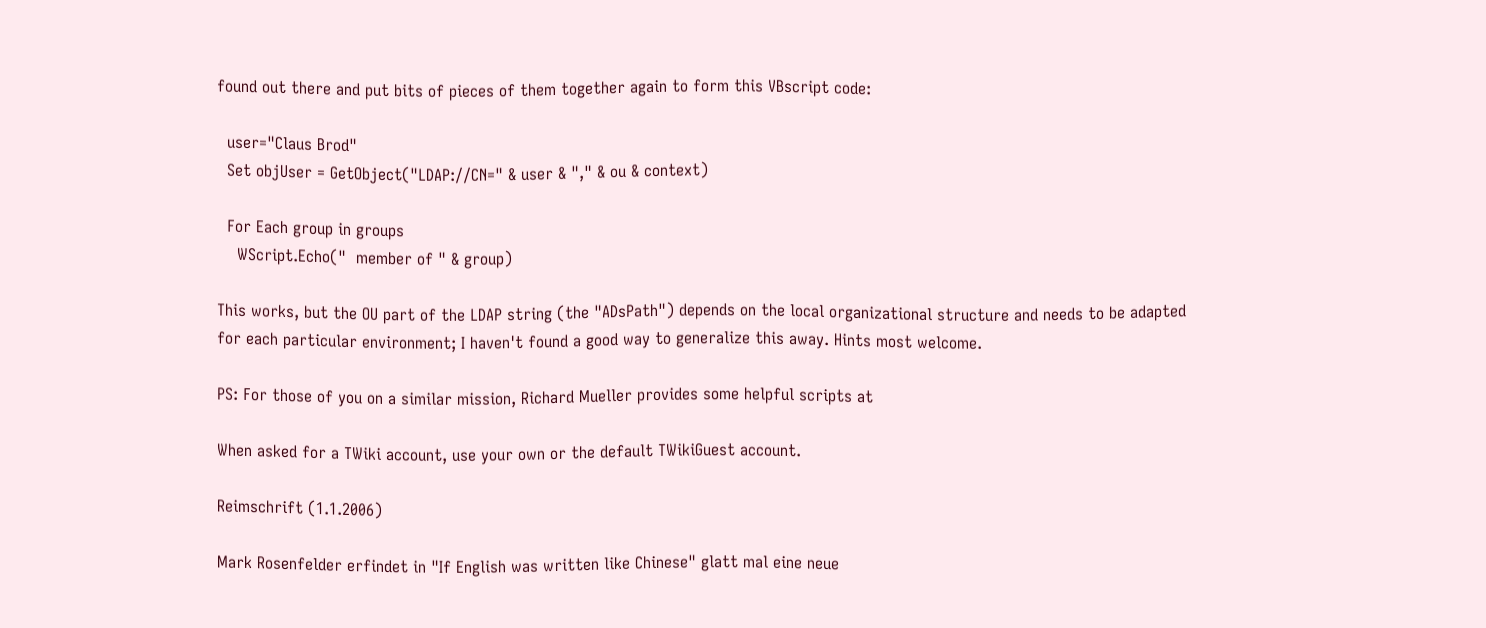found out there and put bits of pieces of them together again to form this VBscript code:

  user="Claus Brod"
  Set objUser = GetObject("LDAP://CN=" & user & "," & ou & context)

  For Each group in groups
    WScript.Echo("  member of " & group)

This works, but the OU part of the LDAP string (the "ADsPath") depends on the local organizational structure and needs to be adapted for each particular environment; I haven't found a good way to generalize this away. Hints most welcome.

PS: For those of you on a similar mission, Richard Mueller provides some helpful scripts at

When asked for a TWiki account, use your own or the default TWikiGuest account.

Reimschrift (1.1.2006)

Mark Rosenfelder erfindet in "If English was written like Chinese" glatt mal eine neue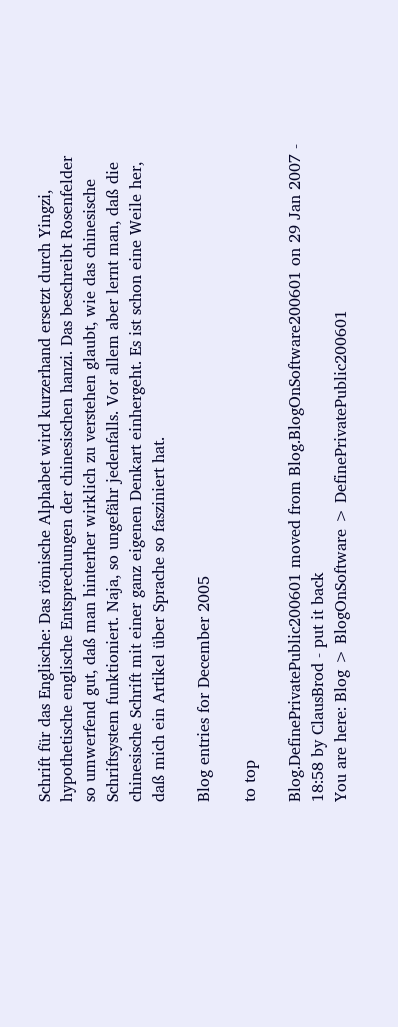Schrift für das Englische: Das römische Alphabet wird kurzerhand ersetzt durch Yingzi, hypothetische englische Entsprechungen der chinesischen hanzi. Das beschreibt Rosenfelder so umwerfend gut, daß man hinterher wirklich zu verstehen glaubt, wie das chinesische Schriftsystem funktioniert. Naja, so ungefähr jedenfalls. Vor allem aber lernt man, daß die chinesische Schrift mit einer ganz eigenen Denkart einhergeht. Es ist schon eine Weile her, daß mich ein Artikel über Sprache so fasziniert hat.

Blog entries for December 2005

to top

Blog.DefinePrivatePublic200601 moved from Blog.BlogOnSoftware200601 on 29 Jan 2007 - 18:58 by ClausBrod - put it back
You are here: Blog > BlogOnSoftware > DefinePrivatePublic200601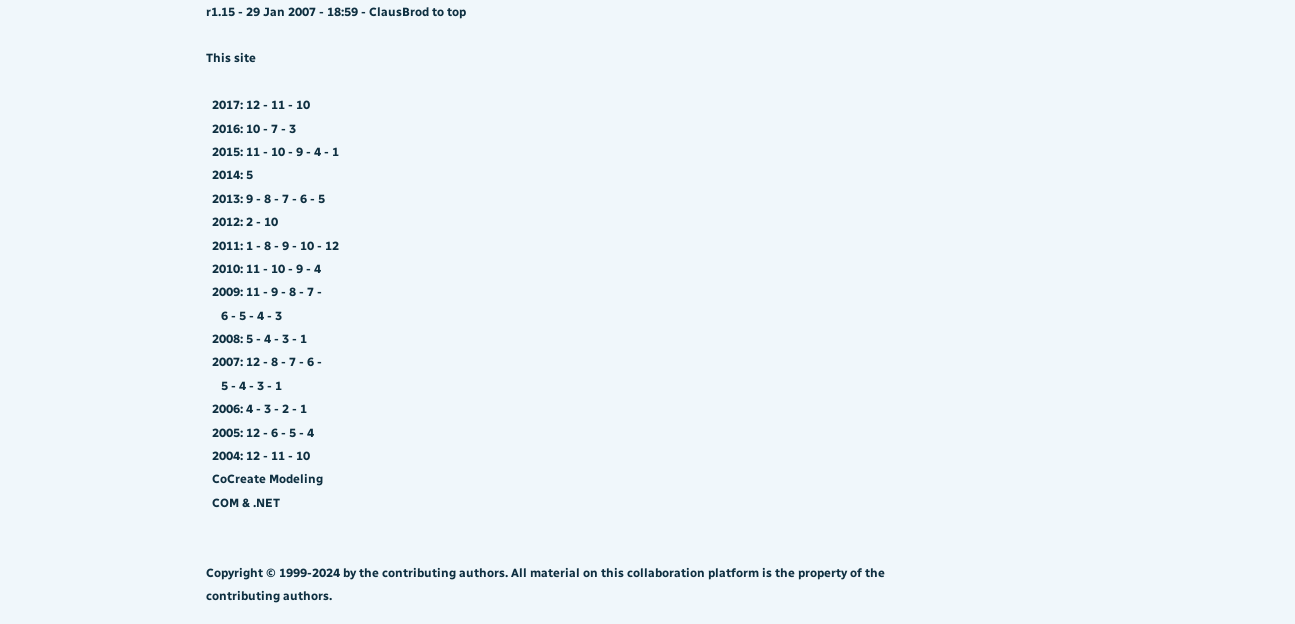r1.15 - 29 Jan 2007 - 18:59 - ClausBrod to top

This site

  2017: 12 - 11 - 10
  2016: 10 - 7 - 3
  2015: 11 - 10 - 9 - 4 - 1
  2014: 5
  2013: 9 - 8 - 7 - 6 - 5
  2012: 2 - 10
  2011: 1 - 8 - 9 - 10 - 12
  2010: 11 - 10 - 9 - 4
  2009: 11 - 9 - 8 - 7 -
     6 - 5 - 4 - 3
  2008: 5 - 4 - 3 - 1
  2007: 12 - 8 - 7 - 6 -
     5 - 4 - 3 - 1
  2006: 4 - 3 - 2 - 1
  2005: 12 - 6 - 5 - 4
  2004: 12 - 11 - 10
  CoCreate Modeling
  COM & .NET


Copyright © 1999-2024 by the contributing authors. All material on this collaboration platform is the property of the contributing authors.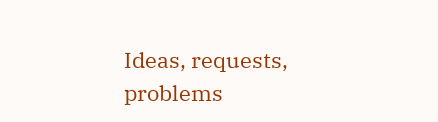Ideas, requests, problems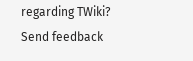regarding TWiki? Send feedback